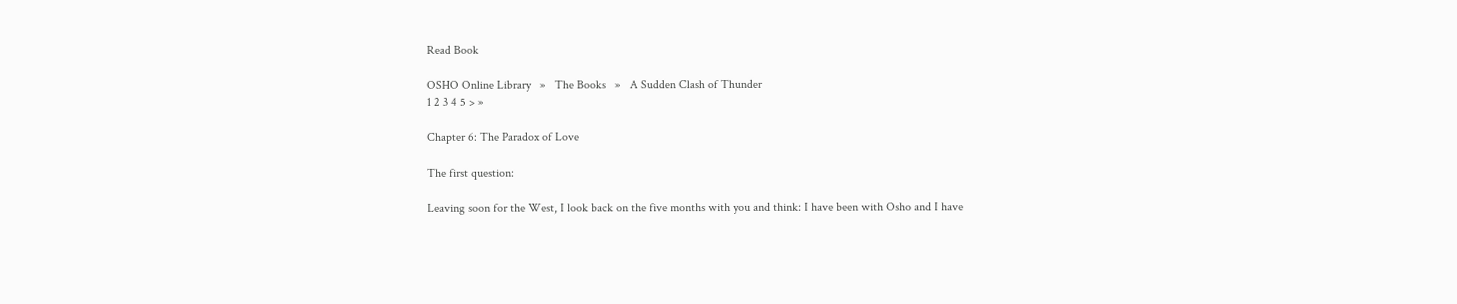Read Book

OSHO Online Library   »   The Books   »   A Sudden Clash of Thunder
1 2 3 4 5 > »

Chapter 6: The Paradox of Love

The first question:

Leaving soon for the West, I look back on the five months with you and think: I have been with Osho and I have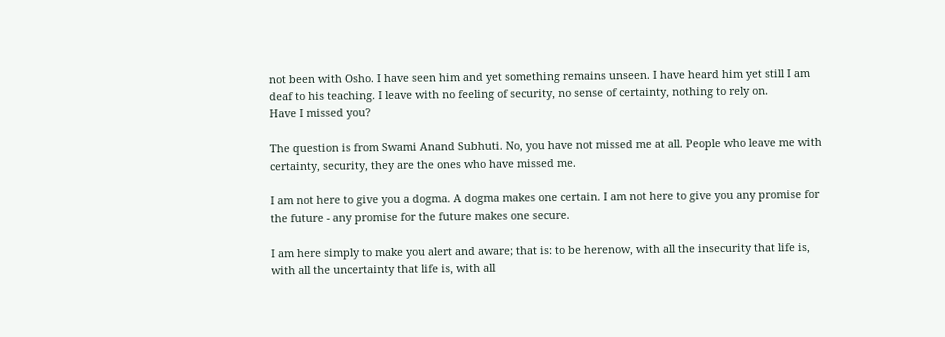not been with Osho. I have seen him and yet something remains unseen. I have heard him yet still I am deaf to his teaching. I leave with no feeling of security, no sense of certainty, nothing to rely on.
Have I missed you?

The question is from Swami Anand Subhuti. No, you have not missed me at all. People who leave me with certainty, security, they are the ones who have missed me.

I am not here to give you a dogma. A dogma makes one certain. I am not here to give you any promise for the future - any promise for the future makes one secure.

I am here simply to make you alert and aware; that is: to be herenow, with all the insecurity that life is, with all the uncertainty that life is, with all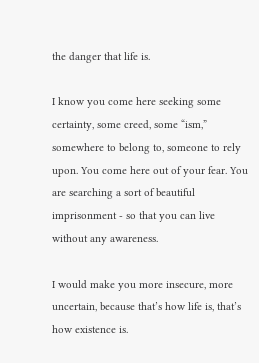the danger that life is.

I know you come here seeking some certainty, some creed, some “ism,” somewhere to belong to, someone to rely upon. You come here out of your fear. You are searching a sort of beautiful imprisonment - so that you can live without any awareness.

I would make you more insecure, more uncertain, because that’s how life is, that’s how existence is.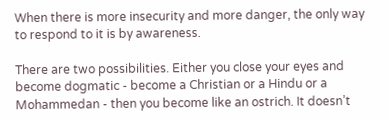When there is more insecurity and more danger, the only way to respond to it is by awareness.

There are two possibilities. Either you close your eyes and become dogmatic - become a Christian or a Hindu or a Mohammedan - then you become like an ostrich. It doesn’t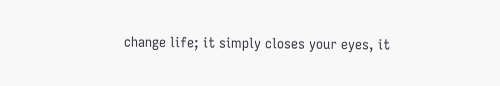change life; it simply closes your eyes, it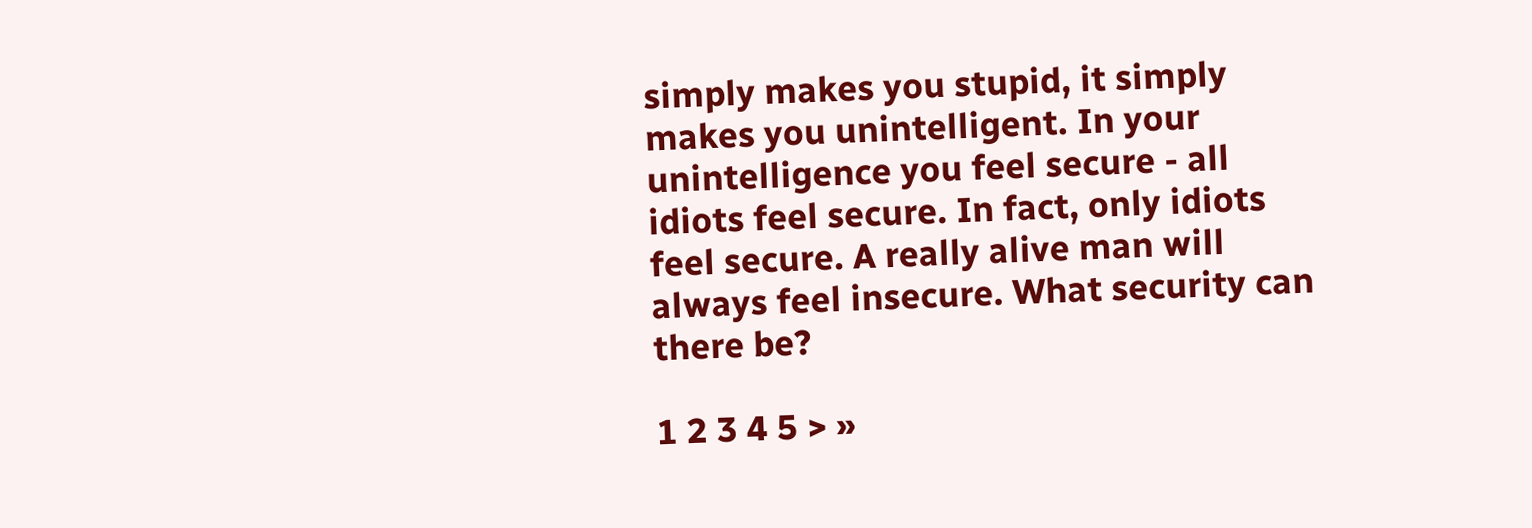simply makes you stupid, it simply makes you unintelligent. In your unintelligence you feel secure - all idiots feel secure. In fact, only idiots feel secure. A really alive man will always feel insecure. What security can there be?

1 2 3 4 5 > »